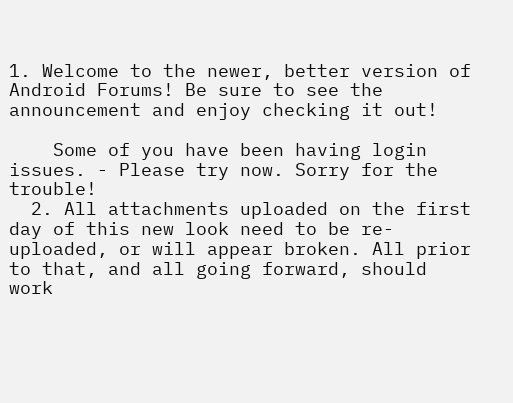1. Welcome to the newer, better version of Android Forums! Be sure to see the announcement and enjoy checking it out!

    Some of you have been having login issues. - Please try now. Sorry for the trouble!
  2. All attachments uploaded on the first day of this new look need to be re-uploaded, or will appear broken. All prior to that, and all going forward, should work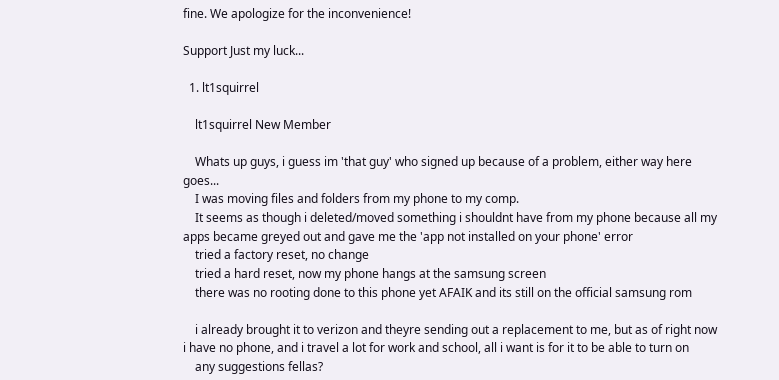fine. We apologize for the inconvenience!

Support Just my luck...

  1. lt1squirrel

    lt1squirrel New Member

    Whats up guys, i guess im 'that guy' who signed up because of a problem, either way here goes...
    I was moving files and folders from my phone to my comp.
    It seems as though i deleted/moved something i shouldnt have from my phone because all my apps became greyed out and gave me the 'app not installed on your phone' error
    tried a factory reset, no change
    tried a hard reset, now my phone hangs at the samsung screen
    there was no rooting done to this phone yet AFAIK and its still on the official samsung rom

    i already brought it to verizon and theyre sending out a replacement to me, but as of right now i have no phone, and i travel a lot for work and school, all i want is for it to be able to turn on
    any suggestions fellas?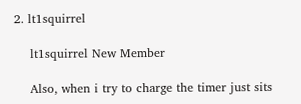2. lt1squirrel

    lt1squirrel New Member

    Also, when i try to charge the timer just sits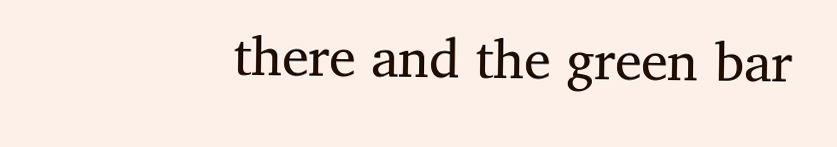there and the green bar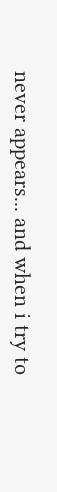never appears... and when i try to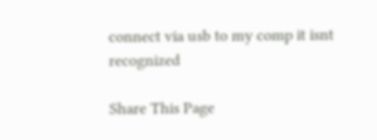connect via usb to my comp it isnt recognized

Share This Page